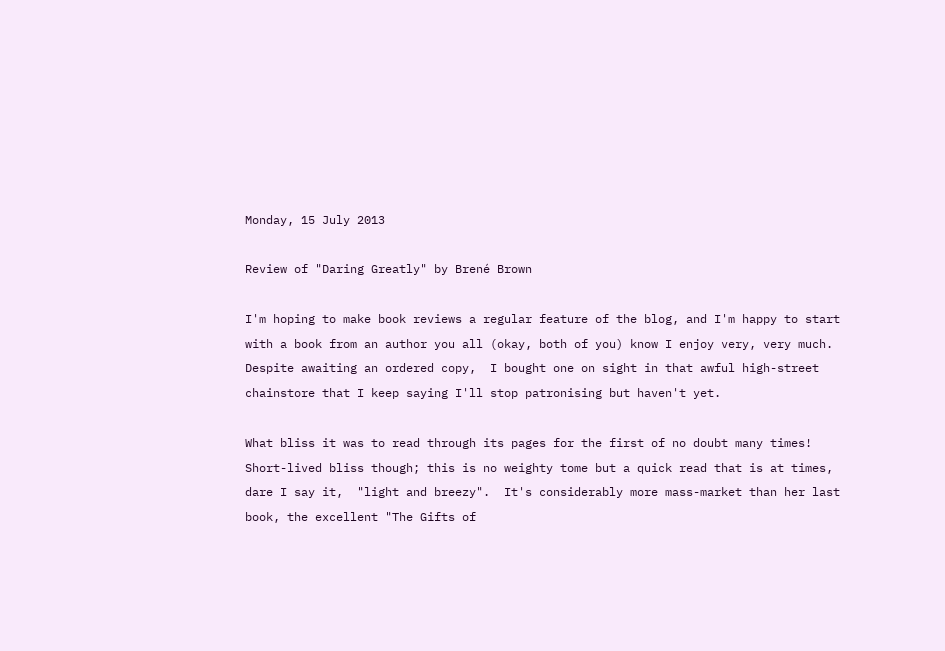Monday, 15 July 2013

Review of "Daring Greatly" by Brené Brown

I'm hoping to make book reviews a regular feature of the blog, and I'm happy to start with a book from an author you all (okay, both of you) know I enjoy very, very much. Despite awaiting an ordered copy,  I bought one on sight in that awful high-street chainstore that I keep saying I'll stop patronising but haven't yet.

What bliss it was to read through its pages for the first of no doubt many times! Short-lived bliss though; this is no weighty tome but a quick read that is at times, dare I say it,  "light and breezy".  It's considerably more mass-market than her last book, the excellent "The Gifts of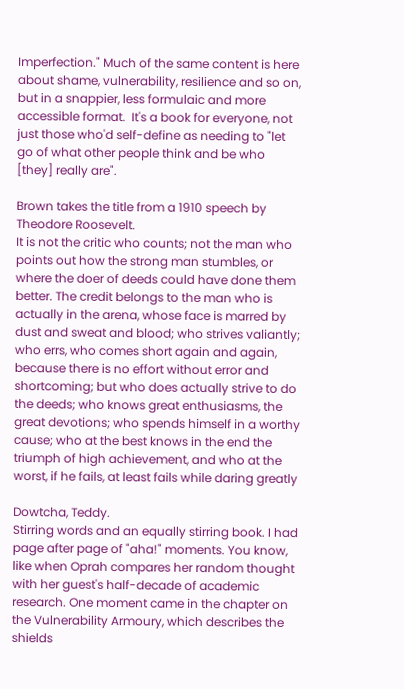Imperfection." Much of the same content is here about shame, vulnerability, resilience and so on, but in a snappier, less formulaic and more accessible format.  It's a book for everyone, not just those who'd self-define as needing to "let go of what other people think and be who [they] really are".

Brown takes the title from a 1910 speech by Theodore Roosevelt.
It is not the critic who counts; not the man who points out how the strong man stumbles, or where the doer of deeds could have done them better. The credit belongs to the man who is actually in the arena, whose face is marred by dust and sweat and blood; who strives valiantly; who errs, who comes short again and again, because there is no effort without error and shortcoming; but who does actually strive to do the deeds; who knows great enthusiasms, the great devotions; who spends himself in a worthy cause; who at the best knows in the end the triumph of high achievement, and who at the worst, if he fails, at least fails while daring greatly

Dowtcha, Teddy.
Stirring words and an equally stirring book. I had page after page of "aha!" moments. You know, like when Oprah compares her random thought with her guest's half-decade of academic research. One moment came in the chapter on the Vulnerability Armoury, which describes the shields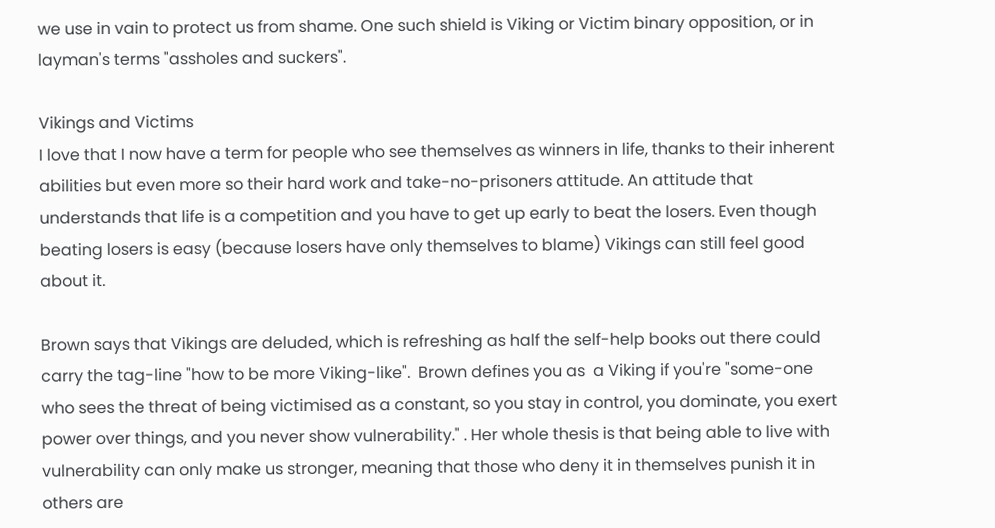we use in vain to protect us from shame. One such shield is Viking or Victim binary opposition, or in layman's terms "assholes and suckers".

Vikings and Victims
I love that I now have a term for people who see themselves as winners in life, thanks to their inherent abilities but even more so their hard work and take-no-prisoners attitude. An attitude that understands that life is a competition and you have to get up early to beat the losers. Even though beating losers is easy (because losers have only themselves to blame) Vikings can still feel good about it.

Brown says that Vikings are deluded, which is refreshing as half the self-help books out there could carry the tag-line "how to be more Viking-like".  Brown defines you as  a Viking if you're "some-one who sees the threat of being victimised as a constant, so you stay in control, you dominate, you exert power over things, and you never show vulnerability." . Her whole thesis is that being able to live with vulnerability can only make us stronger, meaning that those who deny it in themselves punish it in others are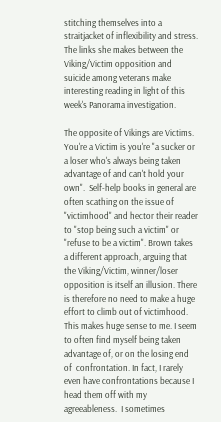stitching themselves into a straitjacket of inflexibility and stress. The links she makes between the Viking/Victim opposition and suicide among veterans make interesting reading in light of this week's Panorama investigation.

The opposite of Vikings are Victims. You're a Victim is you're "a sucker or a loser who's always being taken advantage of and can't hold your own".  Self-help books in general are often scathing on the issue of "victimhood" and hector their reader to "stop being such a victim" or "refuse to be a victim". Brown takes a different approach, arguing that the Viking/Victim, winner/loser opposition is itself an illusion. There is therefore no need to make a huge effort to climb out of victimhood. This makes huge sense to me. I seem to often find myself being taken advantage of, or on the losing end of  confrontation. In fact, I rarely even have confrontations because I head them off with my agreeableness.  I sometimes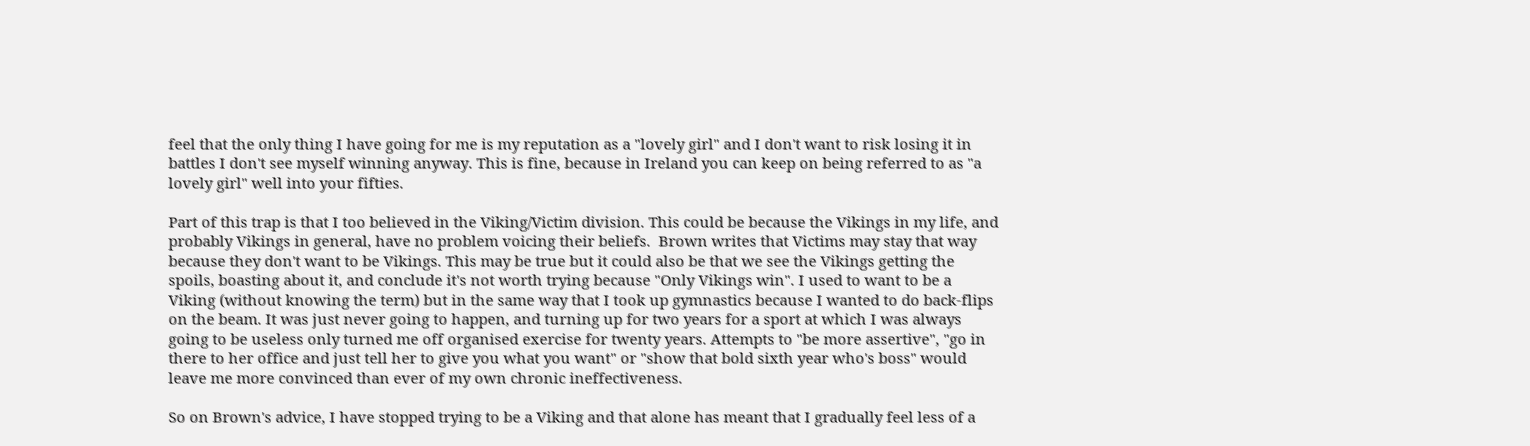feel that the only thing I have going for me is my reputation as a "lovely girl" and I don't want to risk losing it in battles I don't see myself winning anyway. This is fine, because in Ireland you can keep on being referred to as "a lovely girl" well into your fifties.

Part of this trap is that I too believed in the Viking/Victim division. This could be because the Vikings in my life, and probably Vikings in general, have no problem voicing their beliefs.  Brown writes that Victims may stay that way because they don't want to be Vikings. This may be true but it could also be that we see the Vikings getting the spoils, boasting about it, and conclude it's not worth trying because "Only Vikings win". I used to want to be a Viking (without knowing the term) but in the same way that I took up gymnastics because I wanted to do back-flips on the beam. It was just never going to happen, and turning up for two years for a sport at which I was always going to be useless only turned me off organised exercise for twenty years. Attempts to "be more assertive", "go in there to her office and just tell her to give you what you want" or "show that bold sixth year who's boss" would leave me more convinced than ever of my own chronic ineffectiveness.

So on Brown's advice, I have stopped trying to be a Viking and that alone has meant that I gradually feel less of a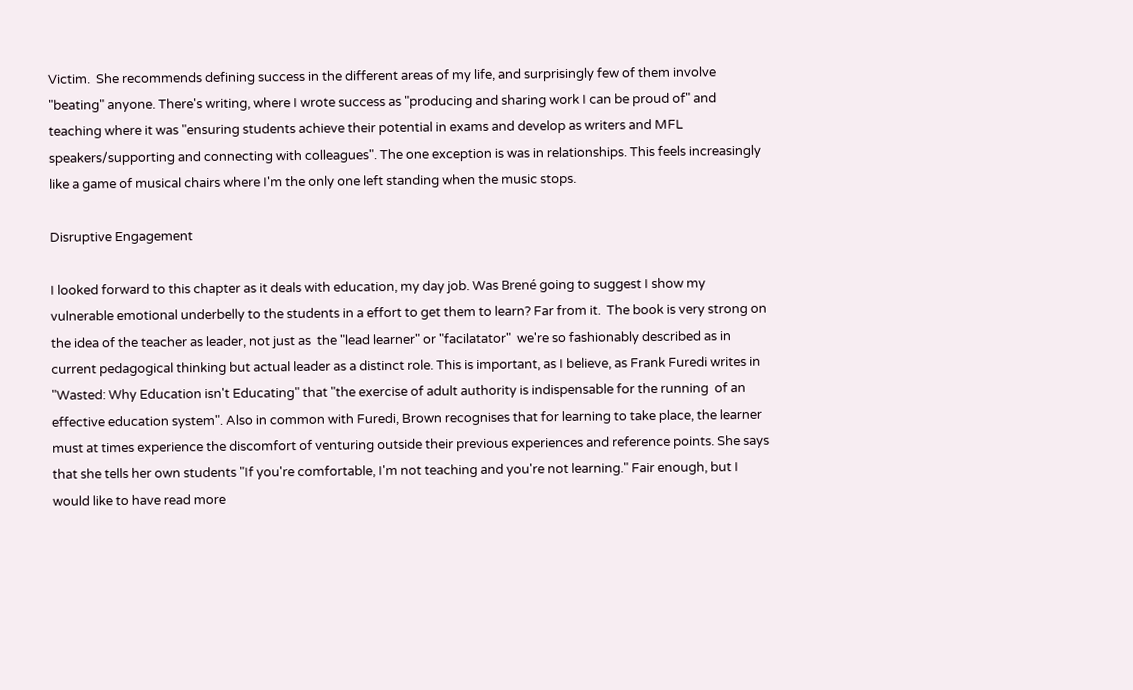Victim.  She recommends defining success in the different areas of my life, and surprisingly few of them involve "beating" anyone. There's writing, where I wrote success as "producing and sharing work I can be proud of" and teaching where it was "ensuring students achieve their potential in exams and develop as writers and MFL speakers/supporting and connecting with colleagues". The one exception is was in relationships. This feels increasingly like a game of musical chairs where I'm the only one left standing when the music stops.

Disruptive Engagement

I looked forward to this chapter as it deals with education, my day job. Was Brené going to suggest I show my vulnerable emotional underbelly to the students in a effort to get them to learn? Far from it.  The book is very strong on the idea of the teacher as leader, not just as  the "lead learner" or "facilatator"  we're so fashionably described as in current pedagogical thinking but actual leader as a distinct role. This is important, as I believe, as Frank Furedi writes in "Wasted: Why Education isn't Educating" that "the exercise of adult authority is indispensable for the running  of an effective education system". Also in common with Furedi, Brown recognises that for learning to take place, the learner must at times experience the discomfort of venturing outside their previous experiences and reference points. She says that she tells her own students "If you're comfortable, I'm not teaching and you're not learning." Fair enough, but I would like to have read more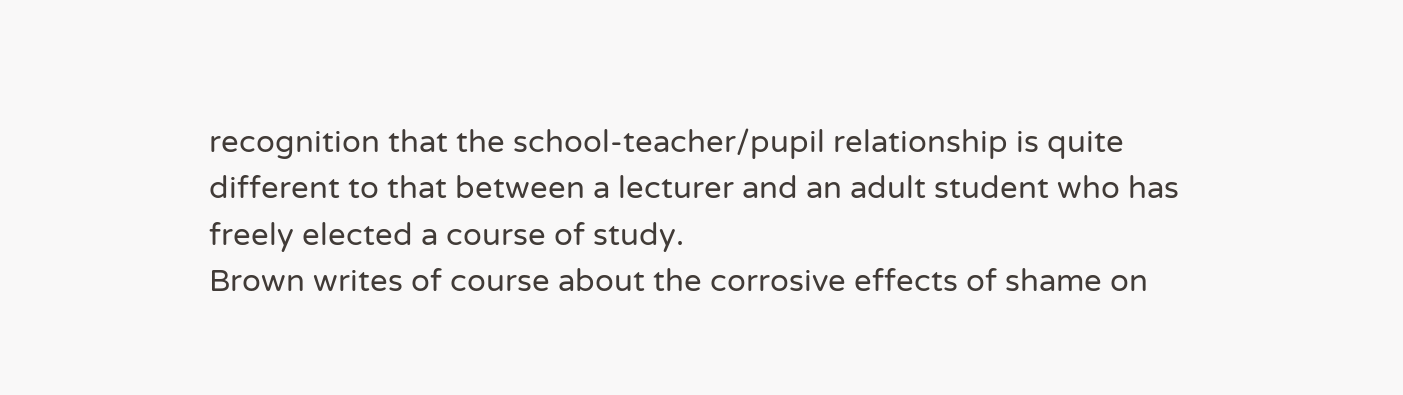recognition that the school-teacher/pupil relationship is quite different to that between a lecturer and an adult student who has freely elected a course of study.
Brown writes of course about the corrosive effects of shame on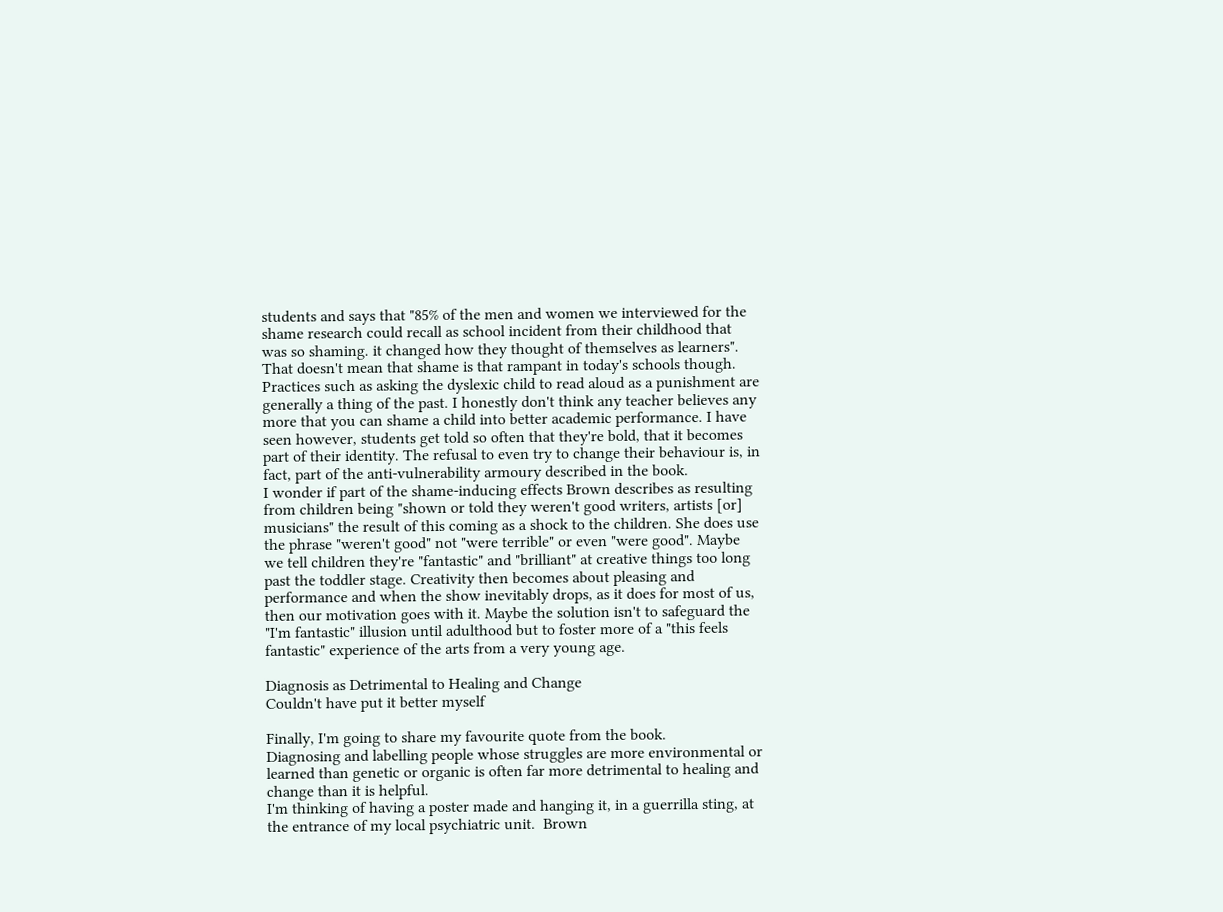students and says that "85% of the men and women we interviewed for the shame research could recall as school incident from their childhood that was so shaming. it changed how they thought of themselves as learners".  That doesn't mean that shame is that rampant in today's schools though. Practices such as asking the dyslexic child to read aloud as a punishment are generally a thing of the past. I honestly don't think any teacher believes any more that you can shame a child into better academic performance. I have seen however, students get told so often that they're bold, that it becomes part of their identity. The refusal to even try to change their behaviour is, in fact, part of the anti-vulnerability armoury described in the book.
I wonder if part of the shame-inducing effects Brown describes as resulting from children being "shown or told they weren't good writers, artists [or] musicians" the result of this coming as a shock to the children. She does use the phrase "weren't good" not "were terrible" or even "were good". Maybe we tell children they're "fantastic" and "brilliant" at creative things too long past the toddler stage. Creativity then becomes about pleasing and performance and when the show inevitably drops, as it does for most of us, then our motivation goes with it. Maybe the solution isn't to safeguard the "I'm fantastic" illusion until adulthood but to foster more of a "this feels fantastic" experience of the arts from a very young age.

Diagnosis as Detrimental to Healing and Change
Couldn't have put it better myself

Finally, I'm going to share my favourite quote from the book.
Diagnosing and labelling people whose struggles are more environmental or learned than genetic or organic is often far more detrimental to healing and change than it is helpful.
I'm thinking of having a poster made and hanging it, in a guerrilla sting, at the entrance of my local psychiatric unit.  Brown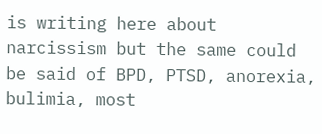is writing here about narcissism but the same could be said of BPD, PTSD, anorexia, bulimia, most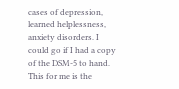cases of depression, learned helplessness, anxiety disorders. I could go if I had a copy of the DSM-5 to hand. This for me is the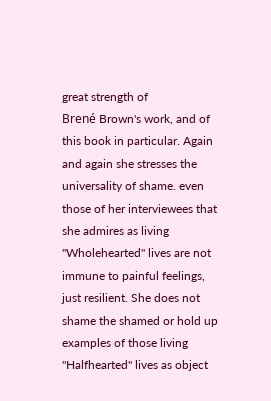great strength of
Brené Brown's work, and of this book in particular. Again and again she stresses the universality of shame. even those of her interviewees that she admires as living "Wholehearted" lives are not immune to painful feelings, just resilient. She does not shame the shamed or hold up examples of those living "Halfhearted" lives as object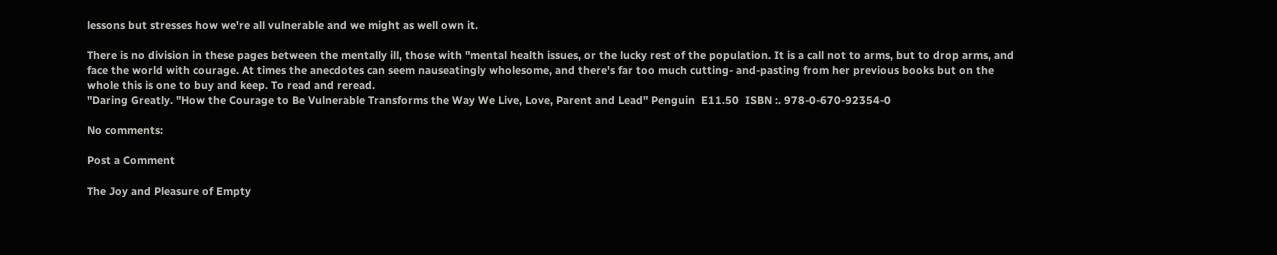lessons but stresses how we're all vulnerable and we might as well own it.

There is no division in these pages between the mentally ill, those with "mental health issues, or the lucky rest of the population. It is a call not to arms, but to drop arms, and face the world with courage. At times the anecdotes can seem nauseatingly wholesome, and there's far too much cutting- and-pasting from her previous books but on the whole this is one to buy and keep. To read and reread.
"Daring Greatly. "How the Courage to Be Vulnerable Transforms the Way We Live, Love, Parent and Lead" Penguin  E11.50  ISBN :. 978-0-670-92354-0

No comments:

Post a Comment

The Joy and Pleasure of Empty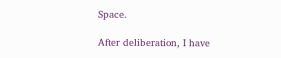Space.

After deliberation, I have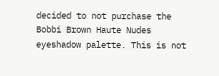decided to not purchase the Bobbi Brown Haute Nudes eyeshadow palette. This is not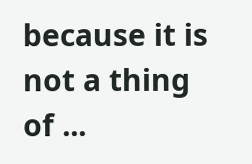because it is not a thing of ...